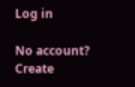Log in

No account? Create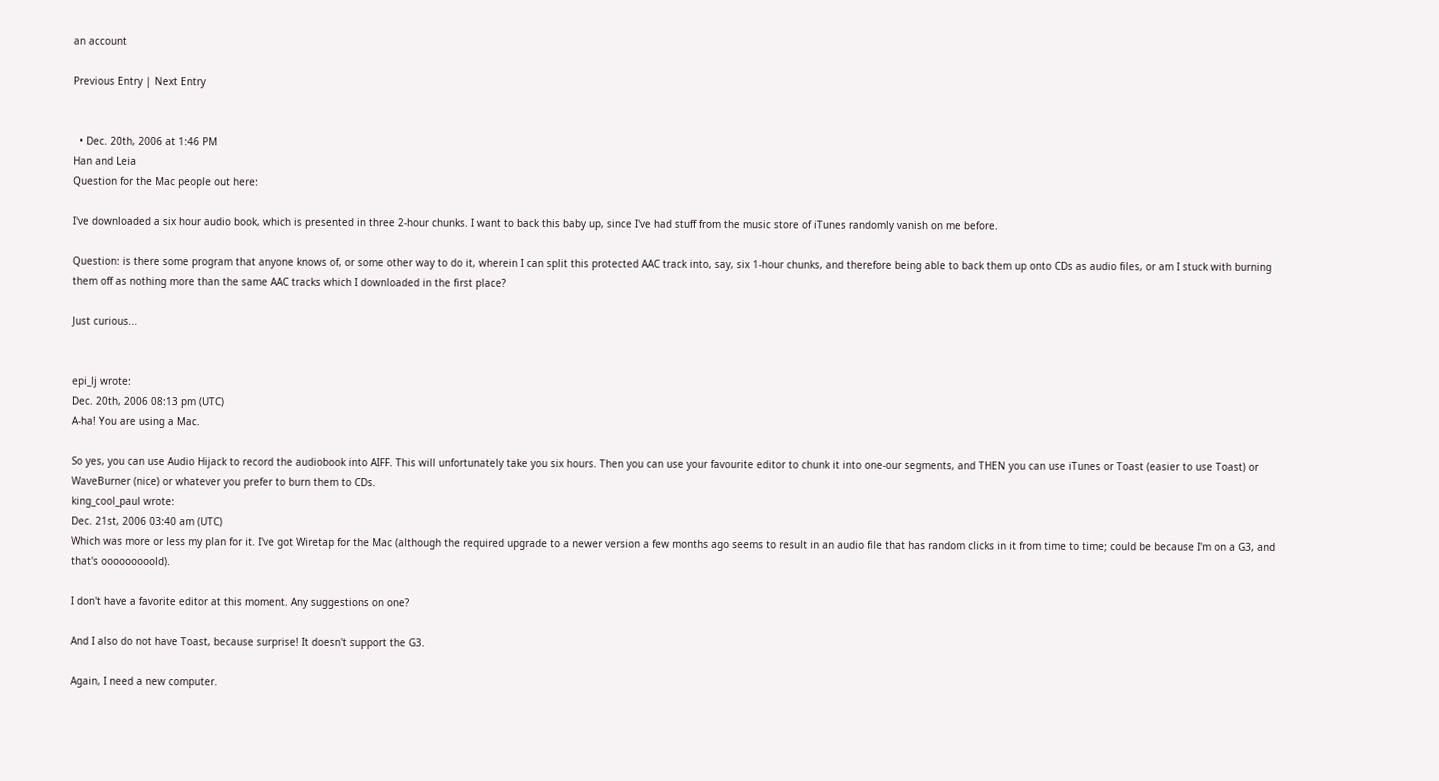an account

Previous Entry | Next Entry


  • Dec. 20th, 2006 at 1:46 PM
Han and Leia
Question for the Mac people out here:

I've downloaded a six hour audio book, which is presented in three 2-hour chunks. I want to back this baby up, since I've had stuff from the music store of iTunes randomly vanish on me before.

Question: is there some program that anyone knows of, or some other way to do it, wherein I can split this protected AAC track into, say, six 1-hour chunks, and therefore being able to back them up onto CDs as audio files, or am I stuck with burning them off as nothing more than the same AAC tracks which I downloaded in the first place?

Just curious...


epi_lj wrote:
Dec. 20th, 2006 08:13 pm (UTC)
A-ha! You are using a Mac.

So yes, you can use Audio Hijack to record the audiobook into AIFF. This will unfortunately take you six hours. Then you can use your favourite editor to chunk it into one-our segments, and THEN you can use iTunes or Toast (easier to use Toast) or WaveBurner (nice) or whatever you prefer to burn them to CDs.
king_cool_paul wrote:
Dec. 21st, 2006 03:40 am (UTC)
Which was more or less my plan for it. I've got Wiretap for the Mac (although the required upgrade to a newer version a few months ago seems to result in an audio file that has random clicks in it from time to time; could be because I'm on a G3, and that's ooooooooold).

I don't have a favorite editor at this moment. Any suggestions on one?

And I also do not have Toast, because surprise! It doesn't support the G3.

Again, I need a new computer.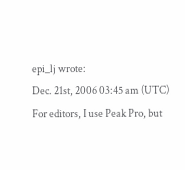epi_lj wrote:
Dec. 21st, 2006 03:45 am (UTC)
For editors, I use Peak Pro, but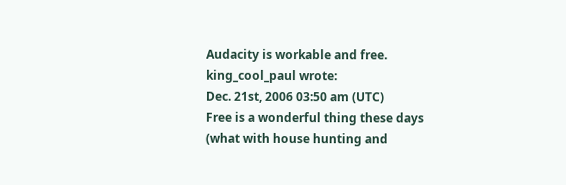Audacity is workable and free.
king_cool_paul wrote:
Dec. 21st, 2006 03:50 am (UTC)
Free is a wonderful thing these days (what with house hunting and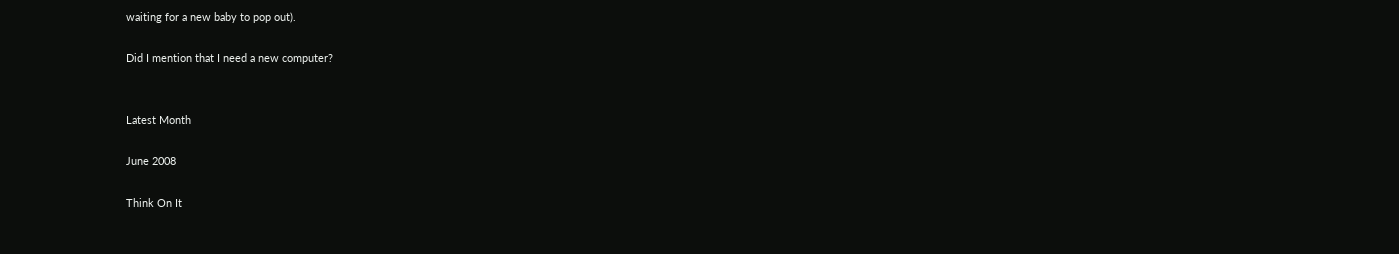waiting for a new baby to pop out).

Did I mention that I need a new computer?


Latest Month

June 2008

Think On It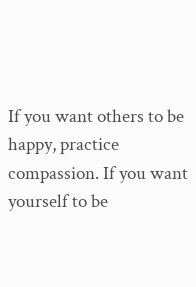If you want others to be happy, practice compassion. If you want yourself to be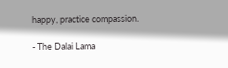happy, practice compassion.

- The Dalai Lama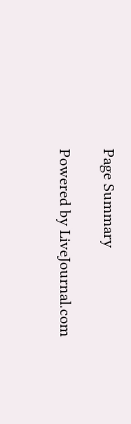Page Summary

Powered by LiveJournal.com